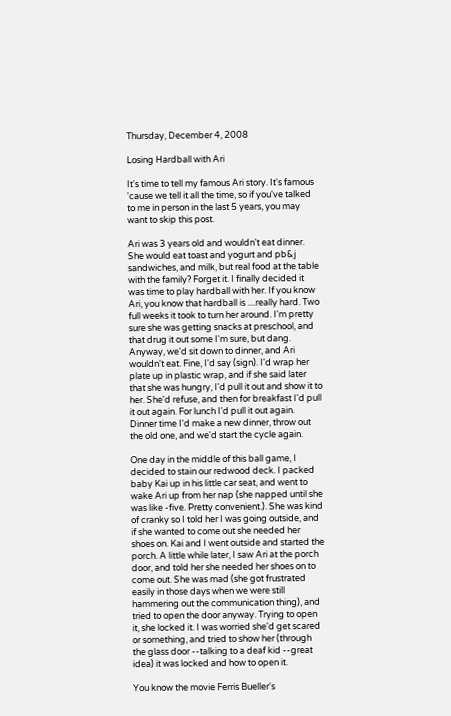Thursday, December 4, 2008

Losing Hardball with Ari

It's time to tell my famous Ari story. It's famous 'cause we tell it all the time, so if you've talked to me in person in the last 5 years, you may want to skip this post.

Ari was 3 years old and wouldn't eat dinner. She would eat toast and yogurt and pb&j sandwiches, and milk, but real food at the table with the family? Forget it. I finally decided it was time to play hardball with her. If you know Ari, you know that hardball is ....really hard. Two full weeks it took to turn her around. I'm pretty sure she was getting snacks at preschool, and that drug it out some I'm sure, but dang. Anyway, we'd sit down to dinner, and Ari wouldn't eat. Fine, I'd say (sign). I'd wrap her plate up in plastic wrap, and if she said later that she was hungry, I'd pull it out and show it to her. She'd refuse, and then for breakfast I'd pull it out again. For lunch I'd pull it out again. Dinner time I'd make a new dinner, throw out the old one, and we'd start the cycle again.

One day in the middle of this ball game, I decided to stain our redwood deck. I packed baby Kai up in his little car seat, and went to wake Ari up from her nap (she napped until she was like -five. Pretty convenient.). She was kind of cranky so I told her I was going outside, and if she wanted to come out she needed her shoes on. Kai and I went outside and started the porch. A little while later, I saw Ari at the porch door, and told her she needed her shoes on to come out. She was mad (she got frustrated easily in those days when we were still hammering out the communication thing), and tried to open the door anyway. Trying to open it, she locked it. I was worried she'd get scared or something, and tried to show her (through the glass door --talking to a deaf kid --great idea) it was locked and how to open it.

You know the movie Ferris Bueller's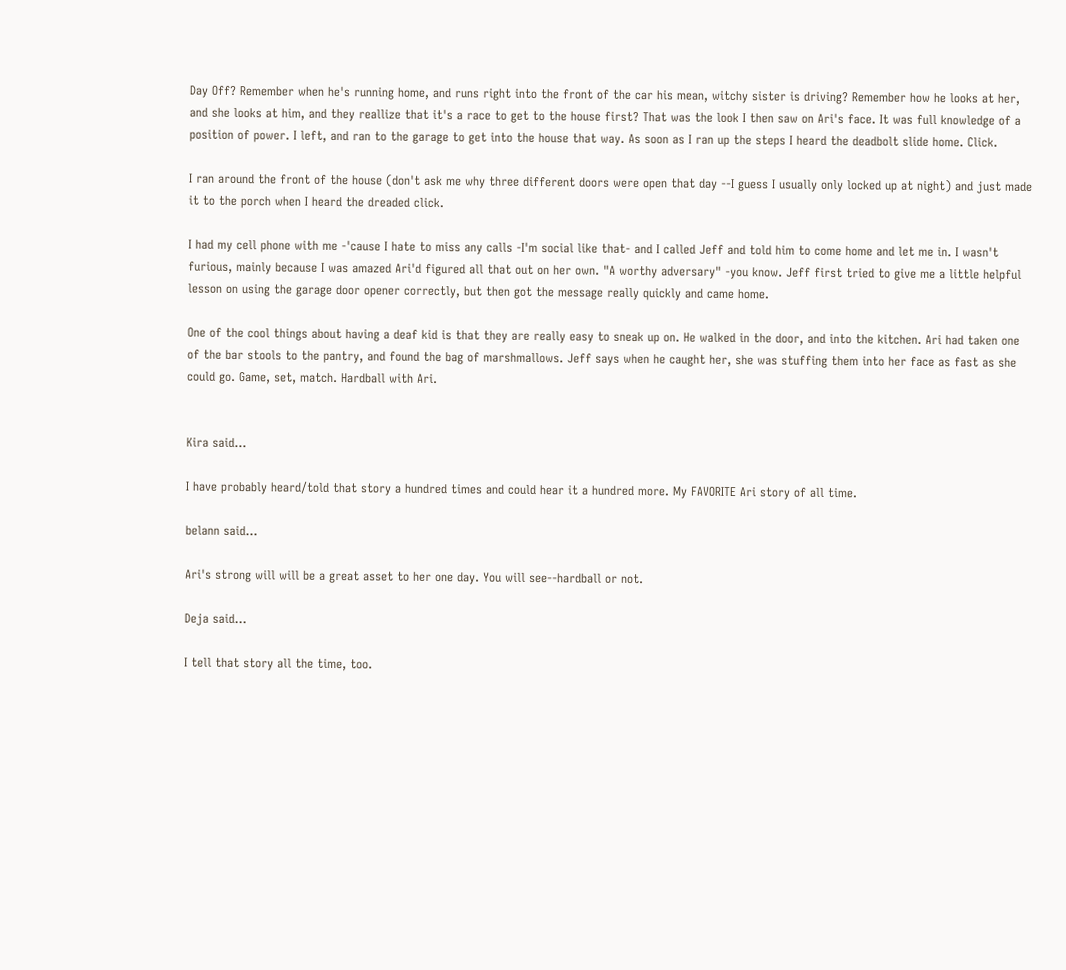Day Off? Remember when he's running home, and runs right into the front of the car his mean, witchy sister is driving? Remember how he looks at her, and she looks at him, and they reallize that it's a race to get to the house first? That was the look I then saw on Ari's face. It was full knowledge of a position of power. I left, and ran to the garage to get into the house that way. As soon as I ran up the steps I heard the deadbolt slide home. Click.

I ran around the front of the house (don't ask me why three different doors were open that day --I guess I usually only locked up at night) and just made it to the porch when I heard the dreaded click.

I had my cell phone with me -'cause I hate to miss any calls -I'm social like that- and I called Jeff and told him to come home and let me in. I wasn't furious, mainly because I was amazed Ari'd figured all that out on her own. "A worthy adversary" -you know. Jeff first tried to give me a little helpful lesson on using the garage door opener correctly, but then got the message really quickly and came home.

One of the cool things about having a deaf kid is that they are really easy to sneak up on. He walked in the door, and into the kitchen. Ari had taken one of the bar stools to the pantry, and found the bag of marshmallows. Jeff says when he caught her, she was stuffing them into her face as fast as she could go. Game, set, match. Hardball with Ari.


Kira said...

I have probably heard/told that story a hundred times and could hear it a hundred more. My FAVORITE Ari story of all time.

belann said...

Ari's strong will will be a great asset to her one day. You will see--hardball or not.

Deja said...

I tell that story all the time, too.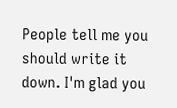People tell me you should write it down. I'm glad you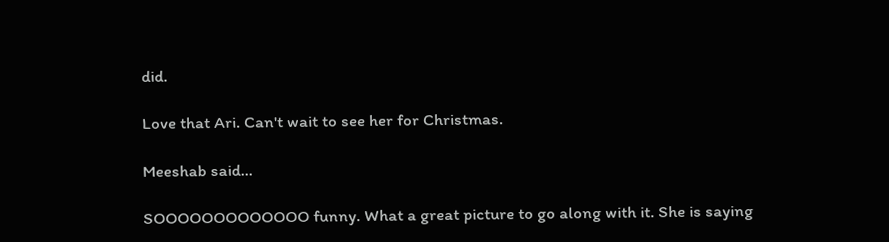did.

Love that Ari. Can't wait to see her for Christmas.

Meeshab said...

SOOOOOOOOOOOOO funny. What a great picture to go along with it. She is saying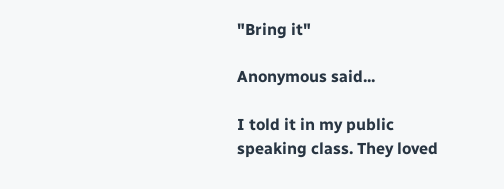"Bring it"

Anonymous said...

I told it in my public speaking class. They loved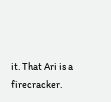it. That Ari is a firecracker.